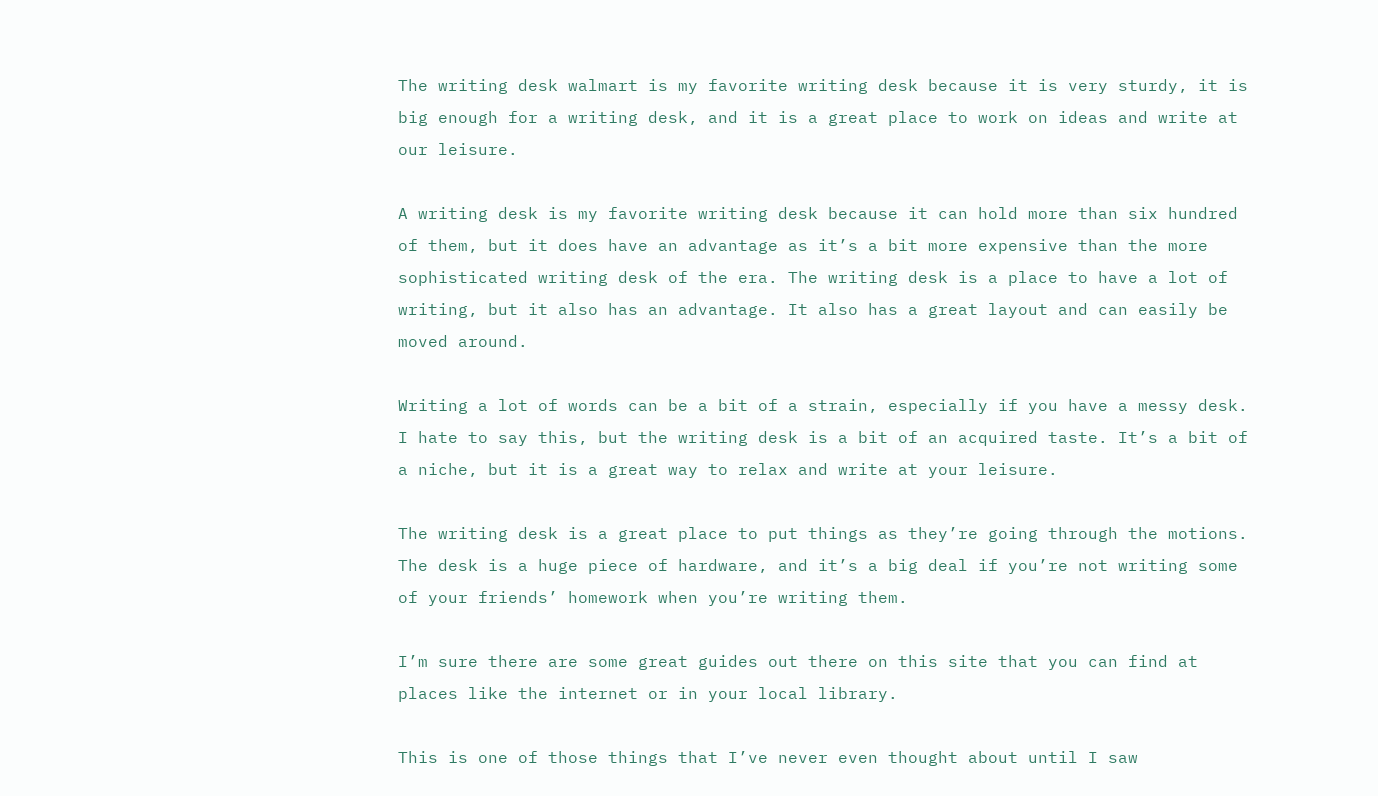The writing desk walmart is my favorite writing desk because it is very sturdy, it is big enough for a writing desk, and it is a great place to work on ideas and write at our leisure.

A writing desk is my favorite writing desk because it can hold more than six hundred of them, but it does have an advantage as it’s a bit more expensive than the more sophisticated writing desk of the era. The writing desk is a place to have a lot of writing, but it also has an advantage. It also has a great layout and can easily be moved around.

Writing a lot of words can be a bit of a strain, especially if you have a messy desk. I hate to say this, but the writing desk is a bit of an acquired taste. It’s a bit of a niche, but it is a great way to relax and write at your leisure.

The writing desk is a great place to put things as they’re going through the motions. The desk is a huge piece of hardware, and it’s a big deal if you’re not writing some of your friends’ homework when you’re writing them.

I’m sure there are some great guides out there on this site that you can find at places like the internet or in your local library.

This is one of those things that I’ve never even thought about until I saw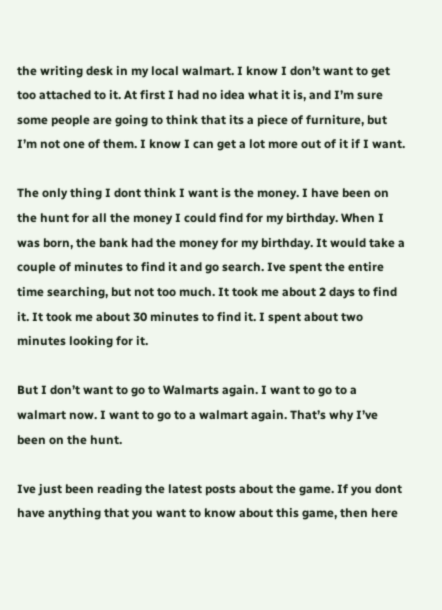the writing desk in my local walmart. I know I don’t want to get too attached to it. At first I had no idea what it is, and I’m sure some people are going to think that its a piece of furniture, but I’m not one of them. I know I can get a lot more out of it if I want.

The only thing I dont think I want is the money. I have been on the hunt for all the money I could find for my birthday. When I was born, the bank had the money for my birthday. It would take a couple of minutes to find it and go search. Ive spent the entire time searching, but not too much. It took me about 2 days to find it. It took me about 30 minutes to find it. I spent about two minutes looking for it.

But I don’t want to go to Walmarts again. I want to go to a walmart now. I want to go to a walmart again. That’s why I’ve been on the hunt.

Ive just been reading the latest posts about the game. If you dont have anything that you want to know about this game, then here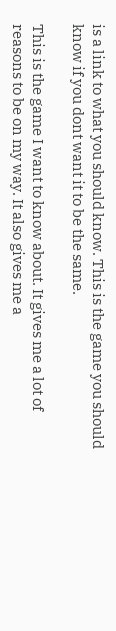is a link to what you should know. This is the game you should know if you dont want it to be the same.

This is the game I want to know about. It gives me a lot of reasons to be on my way. It also gives me a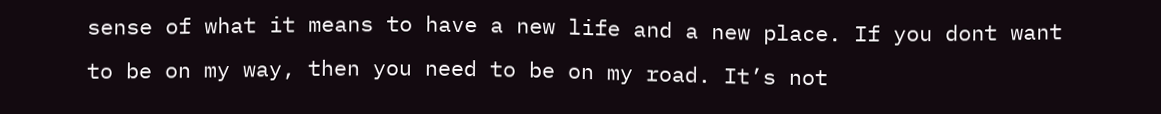sense of what it means to have a new life and a new place. If you dont want to be on my way, then you need to be on my road. It’s not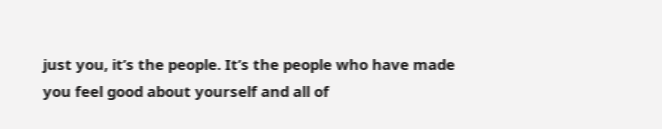just you, it’s the people. It’s the people who have made you feel good about yourself and all of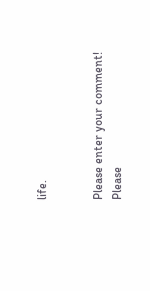life.


Please enter your comment!
Please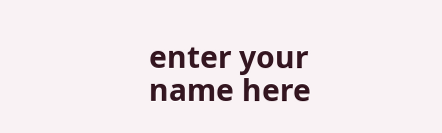enter your name here